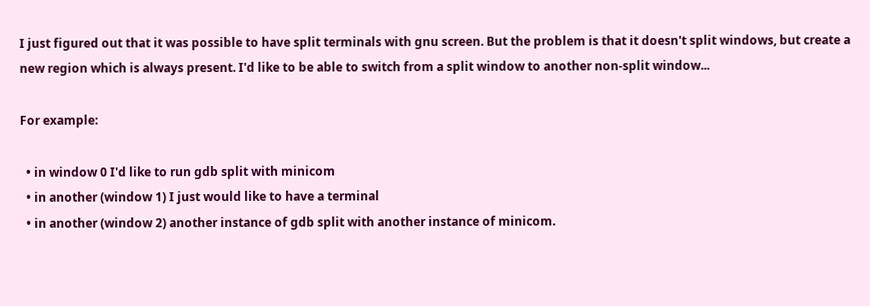I just figured out that it was possible to have split terminals with gnu screen. But the problem is that it doesn't split windows, but create a new region which is always present. I'd like to be able to switch from a split window to another non-split window...

For example:

  • in window 0 I'd like to run gdb split with minicom
  • in another (window 1) I just would like to have a terminal
  • in another (window 2) another instance of gdb split with another instance of minicom.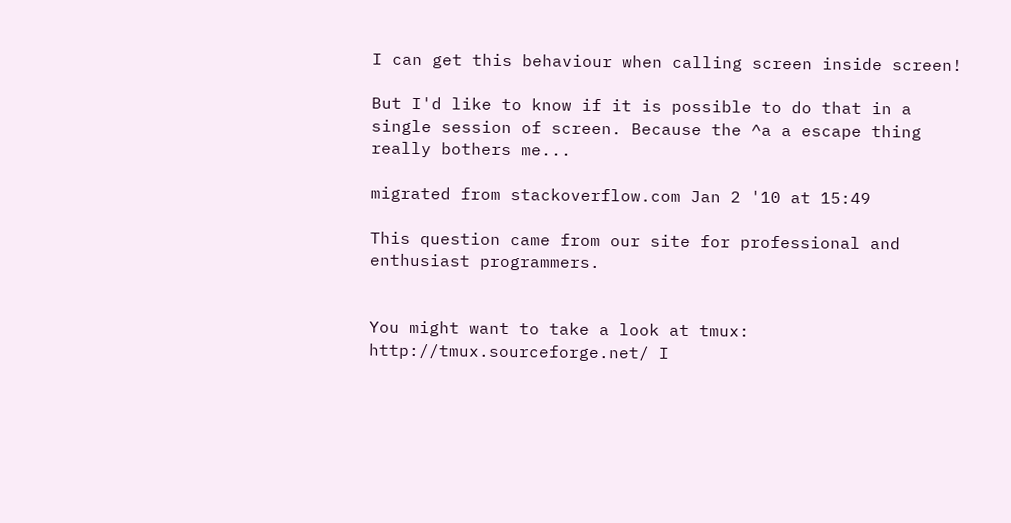I can get this behaviour when calling screen inside screen!

But I'd like to know if it is possible to do that in a single session of screen. Because the ^a a escape thing really bothers me...

migrated from stackoverflow.com Jan 2 '10 at 15:49

This question came from our site for professional and enthusiast programmers.


You might want to take a look at tmux: http://tmux.sourceforge.net/ I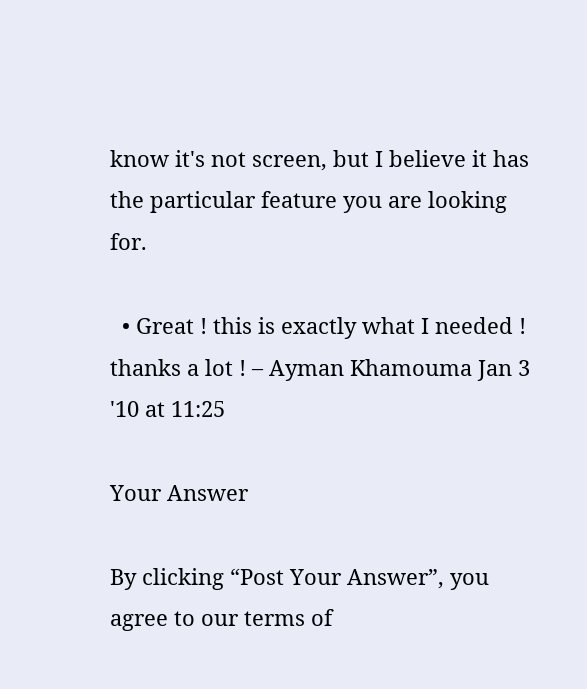know it's not screen, but I believe it has the particular feature you are looking for.

  • Great ! this is exactly what I needed ! thanks a lot ! – Ayman Khamouma Jan 3 '10 at 11:25

Your Answer

By clicking “Post Your Answer”, you agree to our terms of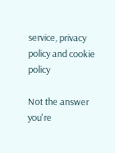service, privacy policy and cookie policy

Not the answer you're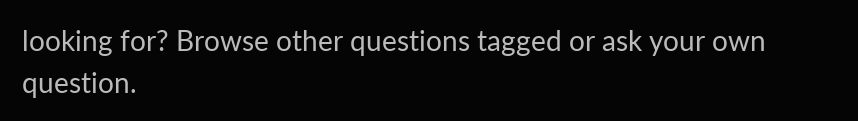looking for? Browse other questions tagged or ask your own question.